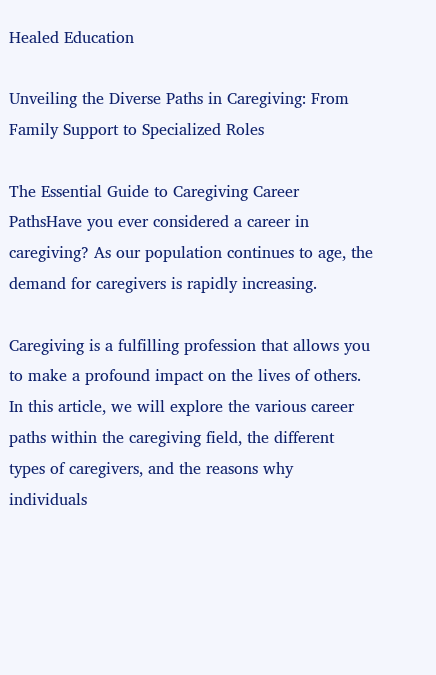Healed Education

Unveiling the Diverse Paths in Caregiving: From Family Support to Specialized Roles

The Essential Guide to Caregiving Career PathsHave you ever considered a career in caregiving? As our population continues to age, the demand for caregivers is rapidly increasing.

Caregiving is a fulfilling profession that allows you to make a profound impact on the lives of others. In this article, we will explore the various career paths within the caregiving field, the different types of caregivers, and the reasons why individuals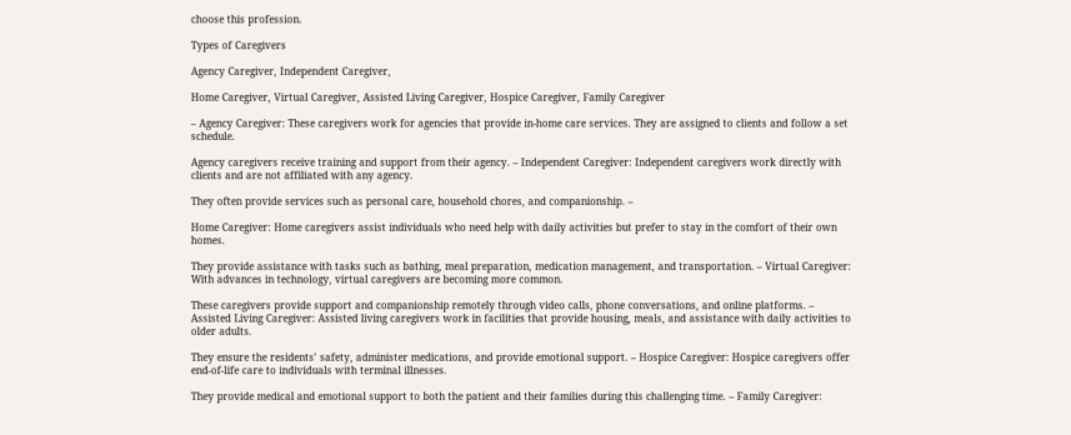choose this profession.

Types of Caregivers

Agency Caregiver, Independent Caregiver,

Home Caregiver, Virtual Caregiver, Assisted Living Caregiver, Hospice Caregiver, Family Caregiver

– Agency Caregiver: These caregivers work for agencies that provide in-home care services. They are assigned to clients and follow a set schedule.

Agency caregivers receive training and support from their agency. – Independent Caregiver: Independent caregivers work directly with clients and are not affiliated with any agency.

They often provide services such as personal care, household chores, and companionship. –

Home Caregiver: Home caregivers assist individuals who need help with daily activities but prefer to stay in the comfort of their own homes.

They provide assistance with tasks such as bathing, meal preparation, medication management, and transportation. – Virtual Caregiver: With advances in technology, virtual caregivers are becoming more common.

These caregivers provide support and companionship remotely through video calls, phone conversations, and online platforms. – Assisted Living Caregiver: Assisted living caregivers work in facilities that provide housing, meals, and assistance with daily activities to older adults.

They ensure the residents’ safety, administer medications, and provide emotional support. – Hospice Caregiver: Hospice caregivers offer end-of-life care to individuals with terminal illnesses.

They provide medical and emotional support to both the patient and their families during this challenging time. – Family Caregiver: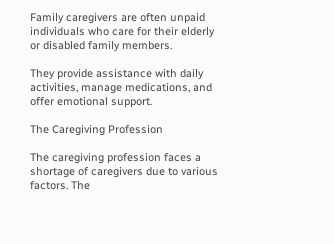Family caregivers are often unpaid individuals who care for their elderly or disabled family members.

They provide assistance with daily activities, manage medications, and offer emotional support.

The Caregiving Profession

The caregiving profession faces a shortage of caregivers due to various factors. The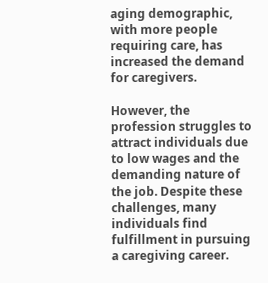aging demographic, with more people requiring care, has increased the demand for caregivers.

However, the profession struggles to attract individuals due to low wages and the demanding nature of the job. Despite these challenges, many individuals find fulfillment in pursuing a caregiving career.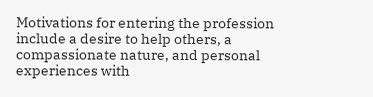Motivations for entering the profession include a desire to help others, a compassionate nature, and personal experiences with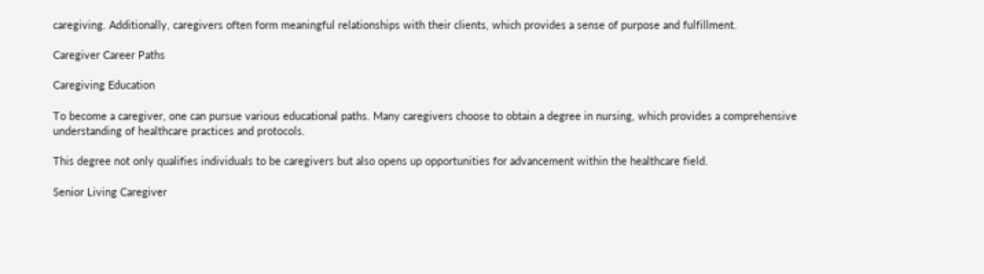caregiving. Additionally, caregivers often form meaningful relationships with their clients, which provides a sense of purpose and fulfillment.

Caregiver Career Paths

Caregiving Education

To become a caregiver, one can pursue various educational paths. Many caregivers choose to obtain a degree in nursing, which provides a comprehensive understanding of healthcare practices and protocols.

This degree not only qualifies individuals to be caregivers but also opens up opportunities for advancement within the healthcare field.

Senior Living Caregiver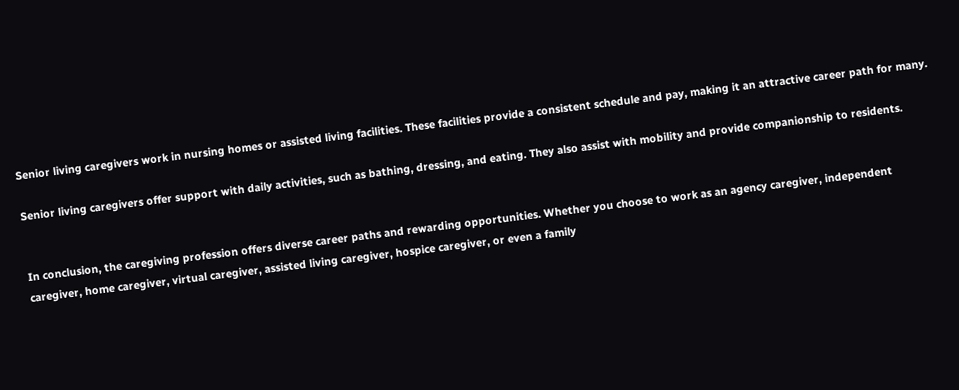Senior living caregivers work in nursing homes or assisted living facilities. These facilities provide a consistent schedule and pay, making it an attractive career path for many.

Senior living caregivers offer support with daily activities, such as bathing, dressing, and eating. They also assist with mobility and provide companionship to residents.


In conclusion, the caregiving profession offers diverse career paths and rewarding opportunities. Whether you choose to work as an agency caregiver, independent caregiver, home caregiver, virtual caregiver, assisted living caregiver, hospice caregiver, or even a family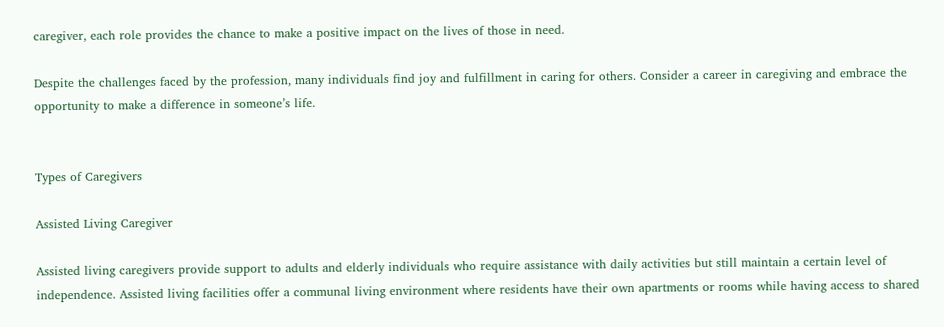caregiver, each role provides the chance to make a positive impact on the lives of those in need.

Despite the challenges faced by the profession, many individuals find joy and fulfillment in caring for others. Consider a career in caregiving and embrace the opportunity to make a difference in someone’s life.


Types of Caregivers

Assisted Living Caregiver

Assisted living caregivers provide support to adults and elderly individuals who require assistance with daily activities but still maintain a certain level of independence. Assisted living facilities offer a communal living environment where residents have their own apartments or rooms while having access to shared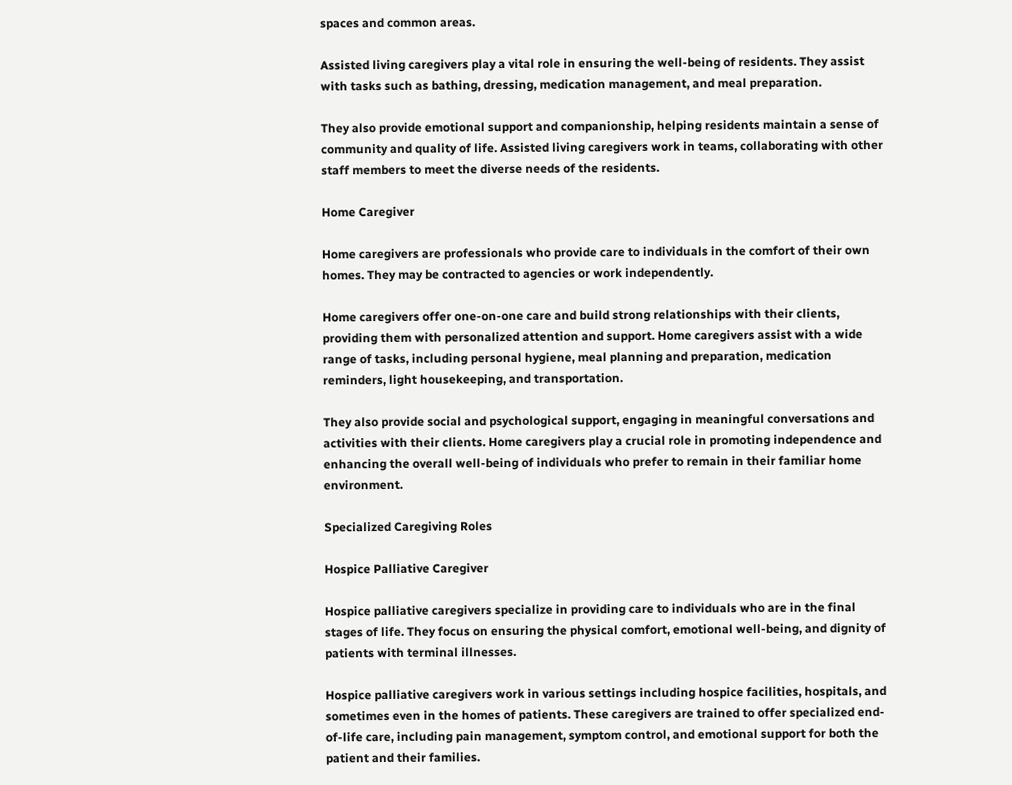spaces and common areas.

Assisted living caregivers play a vital role in ensuring the well-being of residents. They assist with tasks such as bathing, dressing, medication management, and meal preparation.

They also provide emotional support and companionship, helping residents maintain a sense of community and quality of life. Assisted living caregivers work in teams, collaborating with other staff members to meet the diverse needs of the residents.

Home Caregiver

Home caregivers are professionals who provide care to individuals in the comfort of their own homes. They may be contracted to agencies or work independently.

Home caregivers offer one-on-one care and build strong relationships with their clients, providing them with personalized attention and support. Home caregivers assist with a wide range of tasks, including personal hygiene, meal planning and preparation, medication reminders, light housekeeping, and transportation.

They also provide social and psychological support, engaging in meaningful conversations and activities with their clients. Home caregivers play a crucial role in promoting independence and enhancing the overall well-being of individuals who prefer to remain in their familiar home environment.

Specialized Caregiving Roles

Hospice Palliative Caregiver

Hospice palliative caregivers specialize in providing care to individuals who are in the final stages of life. They focus on ensuring the physical comfort, emotional well-being, and dignity of patients with terminal illnesses.

Hospice palliative caregivers work in various settings including hospice facilities, hospitals, and sometimes even in the homes of patients. These caregivers are trained to offer specialized end-of-life care, including pain management, symptom control, and emotional support for both the patient and their families.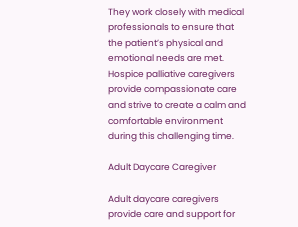They work closely with medical professionals to ensure that the patient’s physical and emotional needs are met. Hospice palliative caregivers provide compassionate care and strive to create a calm and comfortable environment during this challenging time.

Adult Daycare Caregiver

Adult daycare caregivers provide care and support for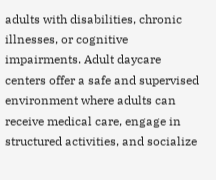adults with disabilities, chronic illnesses, or cognitive impairments. Adult daycare centers offer a safe and supervised environment where adults can receive medical care, engage in structured activities, and socialize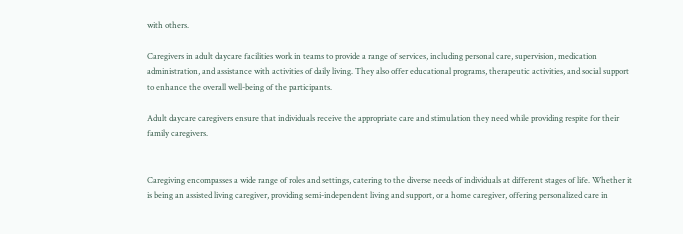with others.

Caregivers in adult daycare facilities work in teams to provide a range of services, including personal care, supervision, medication administration, and assistance with activities of daily living. They also offer educational programs, therapeutic activities, and social support to enhance the overall well-being of the participants.

Adult daycare caregivers ensure that individuals receive the appropriate care and stimulation they need while providing respite for their family caregivers.


Caregiving encompasses a wide range of roles and settings, catering to the diverse needs of individuals at different stages of life. Whether it is being an assisted living caregiver, providing semi-independent living and support, or a home caregiver, offering personalized care in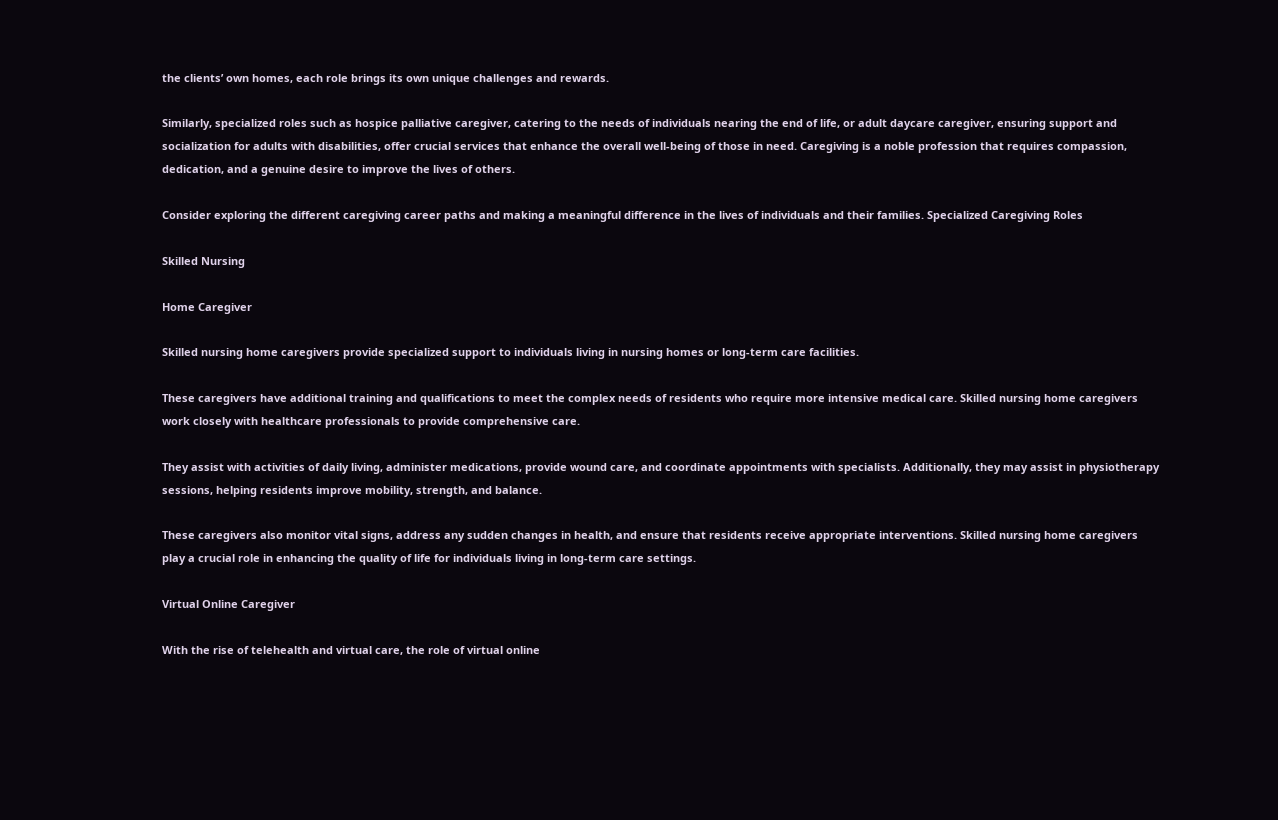the clients’ own homes, each role brings its own unique challenges and rewards.

Similarly, specialized roles such as hospice palliative caregiver, catering to the needs of individuals nearing the end of life, or adult daycare caregiver, ensuring support and socialization for adults with disabilities, offer crucial services that enhance the overall well-being of those in need. Caregiving is a noble profession that requires compassion, dedication, and a genuine desire to improve the lives of others.

Consider exploring the different caregiving career paths and making a meaningful difference in the lives of individuals and their families. Specialized Caregiving Roles

Skilled Nursing

Home Caregiver

Skilled nursing home caregivers provide specialized support to individuals living in nursing homes or long-term care facilities.

These caregivers have additional training and qualifications to meet the complex needs of residents who require more intensive medical care. Skilled nursing home caregivers work closely with healthcare professionals to provide comprehensive care.

They assist with activities of daily living, administer medications, provide wound care, and coordinate appointments with specialists. Additionally, they may assist in physiotherapy sessions, helping residents improve mobility, strength, and balance.

These caregivers also monitor vital signs, address any sudden changes in health, and ensure that residents receive appropriate interventions. Skilled nursing home caregivers play a crucial role in enhancing the quality of life for individuals living in long-term care settings.

Virtual Online Caregiver

With the rise of telehealth and virtual care, the role of virtual online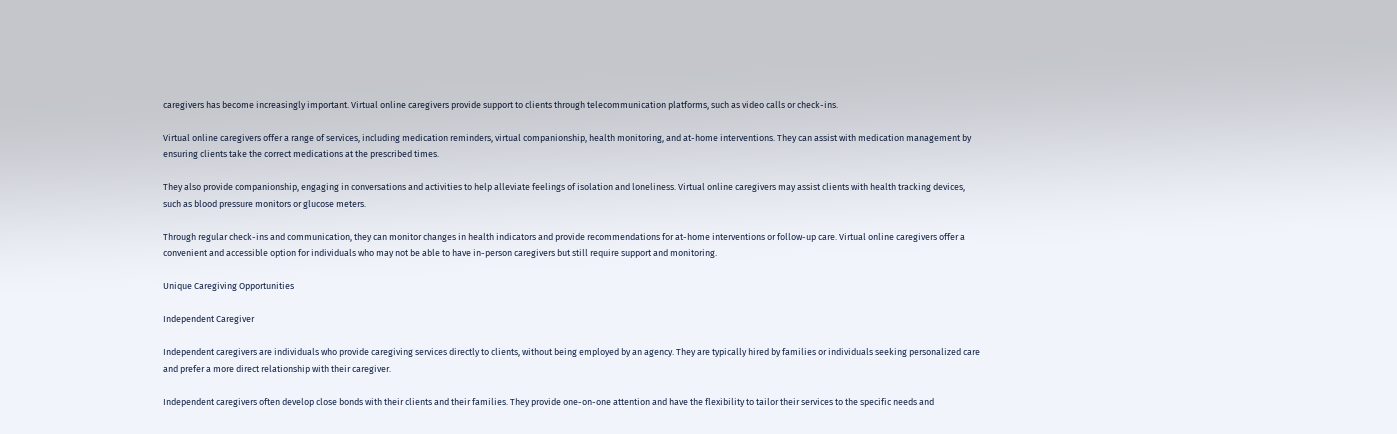caregivers has become increasingly important. Virtual online caregivers provide support to clients through telecommunication platforms, such as video calls or check-ins.

Virtual online caregivers offer a range of services, including medication reminders, virtual companionship, health monitoring, and at-home interventions. They can assist with medication management by ensuring clients take the correct medications at the prescribed times.

They also provide companionship, engaging in conversations and activities to help alleviate feelings of isolation and loneliness. Virtual online caregivers may assist clients with health tracking devices, such as blood pressure monitors or glucose meters.

Through regular check-ins and communication, they can monitor changes in health indicators and provide recommendations for at-home interventions or follow-up care. Virtual online caregivers offer a convenient and accessible option for individuals who may not be able to have in-person caregivers but still require support and monitoring.

Unique Caregiving Opportunities

Independent Caregiver

Independent caregivers are individuals who provide caregiving services directly to clients, without being employed by an agency. They are typically hired by families or individuals seeking personalized care and prefer a more direct relationship with their caregiver.

Independent caregivers often develop close bonds with their clients and their families. They provide one-on-one attention and have the flexibility to tailor their services to the specific needs and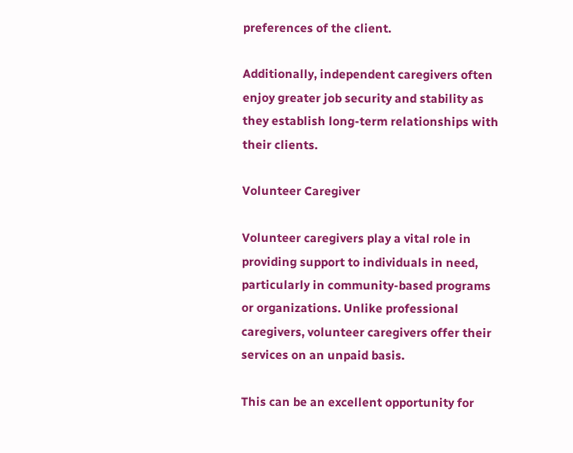preferences of the client.

Additionally, independent caregivers often enjoy greater job security and stability as they establish long-term relationships with their clients.

Volunteer Caregiver

Volunteer caregivers play a vital role in providing support to individuals in need, particularly in community-based programs or organizations. Unlike professional caregivers, volunteer caregivers offer their services on an unpaid basis.

This can be an excellent opportunity for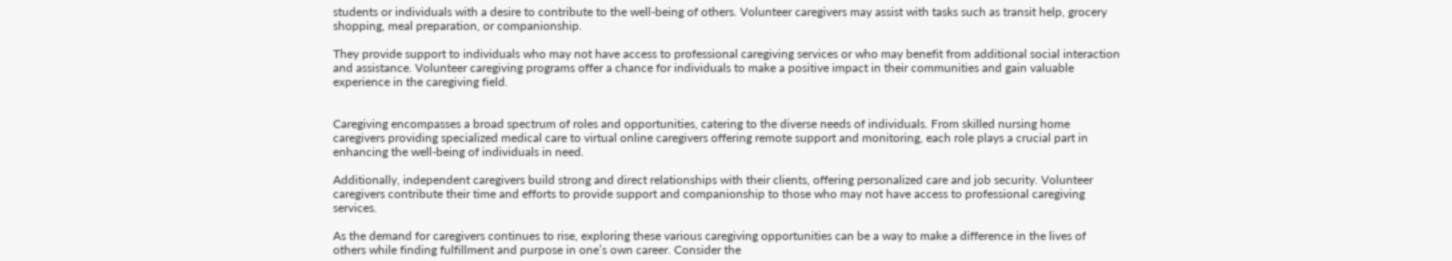students or individuals with a desire to contribute to the well-being of others. Volunteer caregivers may assist with tasks such as transit help, grocery shopping, meal preparation, or companionship.

They provide support to individuals who may not have access to professional caregiving services or who may benefit from additional social interaction and assistance. Volunteer caregiving programs offer a chance for individuals to make a positive impact in their communities and gain valuable experience in the caregiving field.


Caregiving encompasses a broad spectrum of roles and opportunities, catering to the diverse needs of individuals. From skilled nursing home caregivers providing specialized medical care to virtual online caregivers offering remote support and monitoring, each role plays a crucial part in enhancing the well-being of individuals in need.

Additionally, independent caregivers build strong and direct relationships with their clients, offering personalized care and job security. Volunteer caregivers contribute their time and efforts to provide support and companionship to those who may not have access to professional caregiving services.

As the demand for caregivers continues to rise, exploring these various caregiving opportunities can be a way to make a difference in the lives of others while finding fulfillment and purpose in one’s own career. Consider the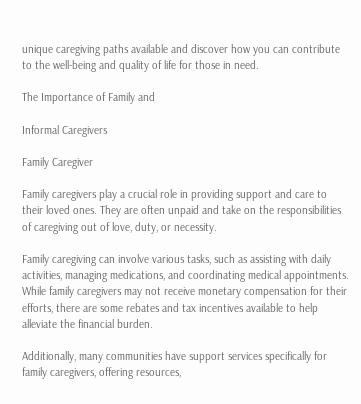unique caregiving paths available and discover how you can contribute to the well-being and quality of life for those in need.

The Importance of Family and

Informal Caregivers

Family Caregiver

Family caregivers play a crucial role in providing support and care to their loved ones. They are often unpaid and take on the responsibilities of caregiving out of love, duty, or necessity.

Family caregiving can involve various tasks, such as assisting with daily activities, managing medications, and coordinating medical appointments. While family caregivers may not receive monetary compensation for their efforts, there are some rebates and tax incentives available to help alleviate the financial burden.

Additionally, many communities have support services specifically for family caregivers, offering resources,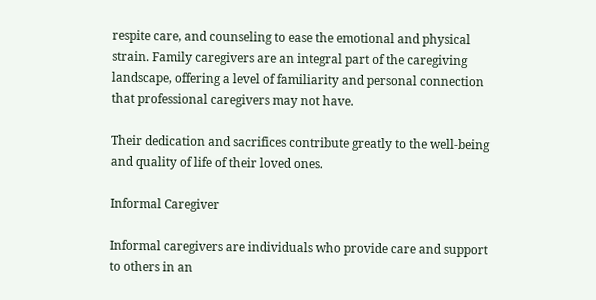respite care, and counseling to ease the emotional and physical strain. Family caregivers are an integral part of the caregiving landscape, offering a level of familiarity and personal connection that professional caregivers may not have.

Their dedication and sacrifices contribute greatly to the well-being and quality of life of their loved ones.

Informal Caregiver

Informal caregivers are individuals who provide care and support to others in an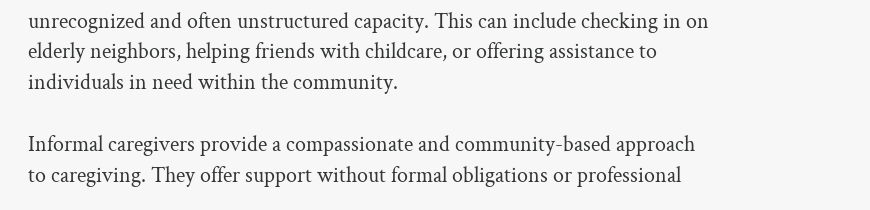unrecognized and often unstructured capacity. This can include checking in on elderly neighbors, helping friends with childcare, or offering assistance to individuals in need within the community.

Informal caregivers provide a compassionate and community-based approach to caregiving. They offer support without formal obligations or professional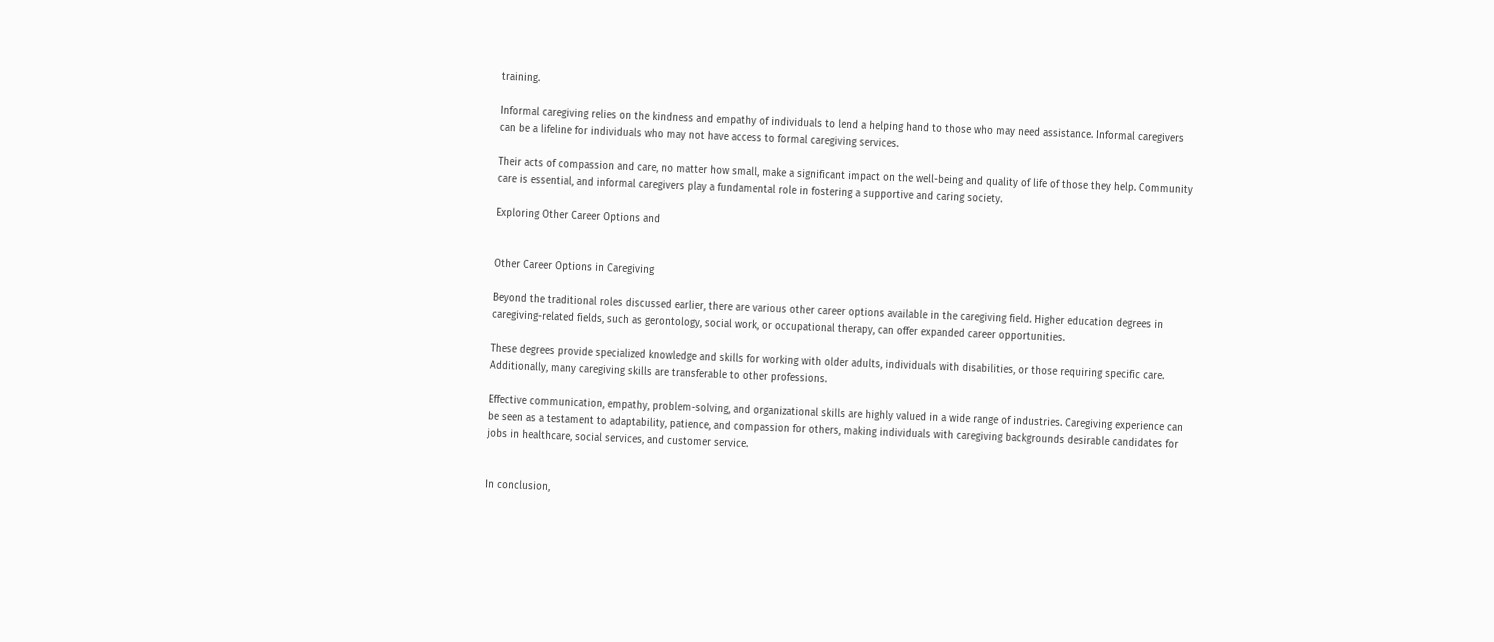training.

Informal caregiving relies on the kindness and empathy of individuals to lend a helping hand to those who may need assistance. Informal caregivers can be a lifeline for individuals who may not have access to formal caregiving services.

Their acts of compassion and care, no matter how small, make a significant impact on the well-being and quality of life of those they help. Community care is essential, and informal caregivers play a fundamental role in fostering a supportive and caring society.

Exploring Other Career Options and


Other Career Options in Caregiving

Beyond the traditional roles discussed earlier, there are various other career options available in the caregiving field. Higher education degrees in caregiving-related fields, such as gerontology, social work, or occupational therapy, can offer expanded career opportunities.

These degrees provide specialized knowledge and skills for working with older adults, individuals with disabilities, or those requiring specific care. Additionally, many caregiving skills are transferable to other professions.

Effective communication, empathy, problem-solving, and organizational skills are highly valued in a wide range of industries. Caregiving experience can be seen as a testament to adaptability, patience, and compassion for others, making individuals with caregiving backgrounds desirable candidates for jobs in healthcare, social services, and customer service.


In conclusion,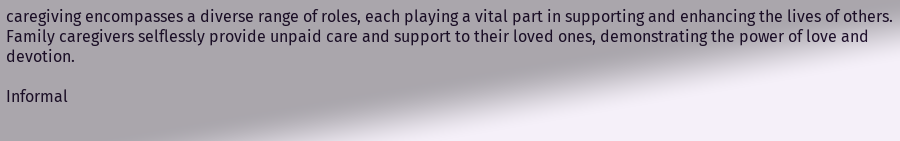caregiving encompasses a diverse range of roles, each playing a vital part in supporting and enhancing the lives of others. Family caregivers selflessly provide unpaid care and support to their loved ones, demonstrating the power of love and devotion.

Informal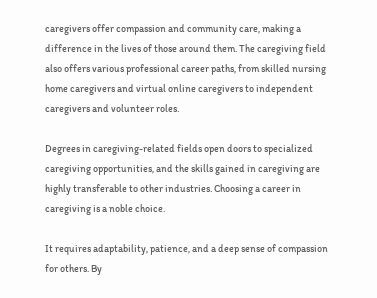caregivers offer compassion and community care, making a difference in the lives of those around them. The caregiving field also offers various professional career paths, from skilled nursing home caregivers and virtual online caregivers to independent caregivers and volunteer roles.

Degrees in caregiving-related fields open doors to specialized caregiving opportunities, and the skills gained in caregiving are highly transferable to other industries. Choosing a career in caregiving is a noble choice.

It requires adaptability, patience, and a deep sense of compassion for others. By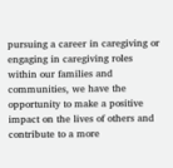pursuing a career in caregiving or engaging in caregiving roles within our families and communities, we have the opportunity to make a positive impact on the lives of others and contribute to a more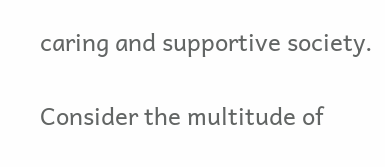caring and supportive society.

Consider the multitude of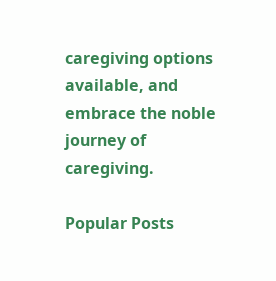caregiving options available, and embrace the noble journey of caregiving.

Popular Posts